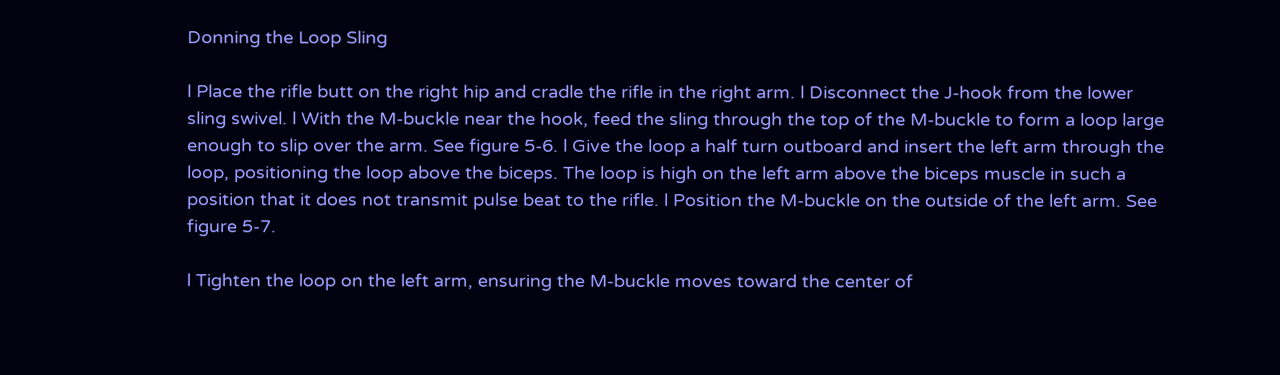Donning the Loop Sling

l Place the rifle butt on the right hip and cradle the rifle in the right arm. l Disconnect the J-hook from the lower sling swivel. l With the M-buckle near the hook, feed the sling through the top of the M-buckle to form a loop large enough to slip over the arm. See figure 5-6. l Give the loop a half turn outboard and insert the left arm through the loop, positioning the loop above the biceps. The loop is high on the left arm above the biceps muscle in such a position that it does not transmit pulse beat to the rifle. l Position the M-buckle on the outside of the left arm. See figure 5-7.

l Tighten the loop on the left arm, ensuring the M-buckle moves toward the center of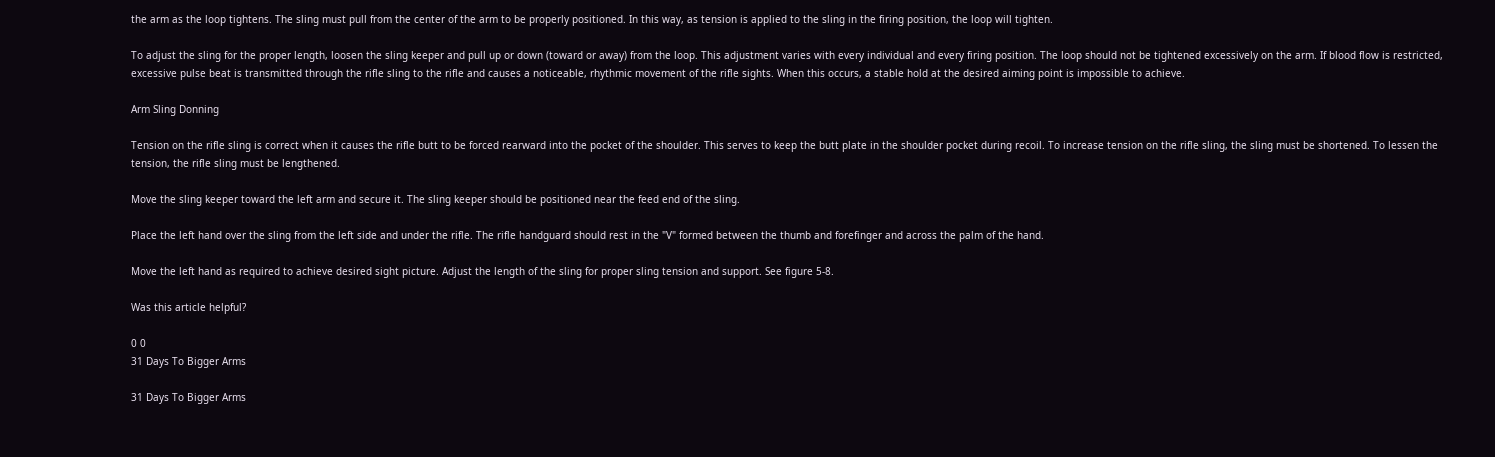the arm as the loop tightens. The sling must pull from the center of the arm to be properly positioned. In this way, as tension is applied to the sling in the firing position, the loop will tighten.

To adjust the sling for the proper length, loosen the sling keeper and pull up or down (toward or away) from the loop. This adjustment varies with every individual and every firing position. The loop should not be tightened excessively on the arm. If blood flow is restricted, excessive pulse beat is transmitted through the rifle sling to the rifle and causes a noticeable, rhythmic movement of the rifle sights. When this occurs, a stable hold at the desired aiming point is impossible to achieve.

Arm Sling Donning

Tension on the rifle sling is correct when it causes the rifle butt to be forced rearward into the pocket of the shoulder. This serves to keep the butt plate in the shoulder pocket during recoil. To increase tension on the rifle sling, the sling must be shortened. To lessen the tension, the rifle sling must be lengthened.

Move the sling keeper toward the left arm and secure it. The sling keeper should be positioned near the feed end of the sling.

Place the left hand over the sling from the left side and under the rifle. The rifle handguard should rest in the "V" formed between the thumb and forefinger and across the palm of the hand.

Move the left hand as required to achieve desired sight picture. Adjust the length of the sling for proper sling tension and support. See figure 5-8.

Was this article helpful?

0 0
31 Days To Bigger Arms

31 Days To Bigger Arms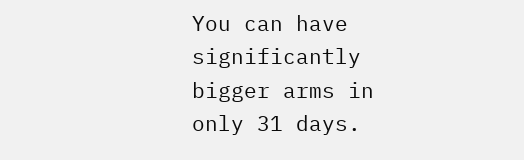You can have significantly bigger arms in only 31 days.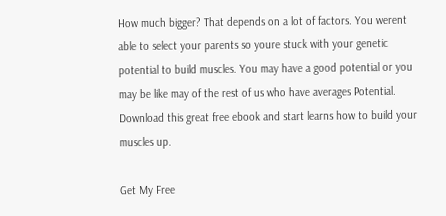How much bigger? That depends on a lot of factors. You werent able to select your parents so youre stuck with your genetic potential to build muscles. You may have a good potential or you may be like may of the rest of us who have averages Potential. Download this great free ebook and start learns how to build your muscles up.

Get My Free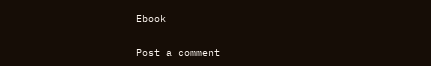Ebook

Post a comment